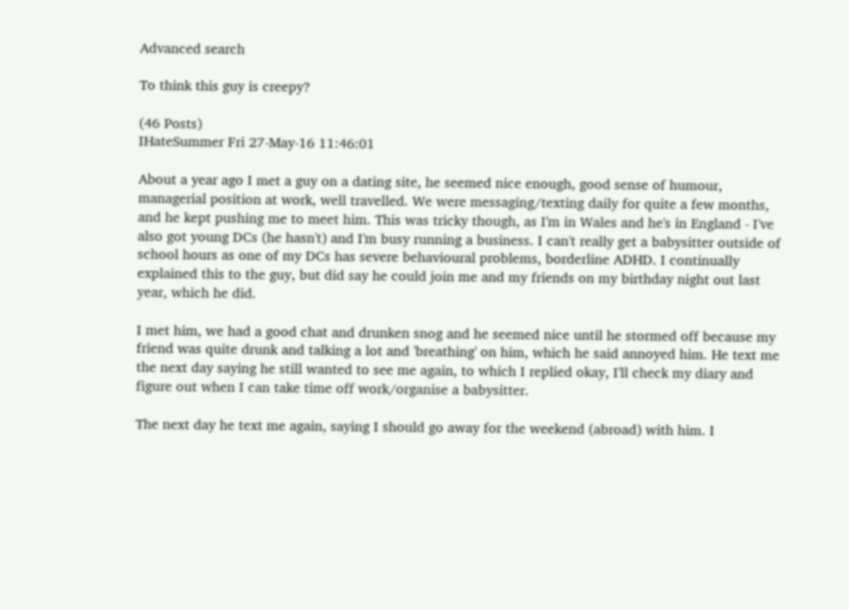Advanced search

To think this guy is creepy?

(46 Posts)
IHateSummer Fri 27-May-16 11:46:01

About a year ago I met a guy on a dating site, he seemed nice enough, good sense of humour, managerial position at work, well travelled. We were messaging/texting daily for quite a few months, and he kept pushing me to meet him. This was tricky though, as I'm in Wales and he's in England - I've also got young DCs (he hasn't) and I'm busy running a business. I can't really get a babysitter outside of school hours as one of my DCs has severe behavioural problems, borderline ADHD. I continually explained this to the guy, but did say he could join me and my friends on my birthday night out last year, which he did.

I met him, we had a good chat and drunken snog and he seemed nice until he stormed off because my friend was quite drunk and talking a lot and 'breathing' on him, which he said annoyed him. He text me the next day saying he still wanted to see me again, to which I replied okay, I'll check my diary and figure out when I can take time off work/organise a babysitter.

The next day he text me again, saying I should go away for the weekend (abroad) with him. I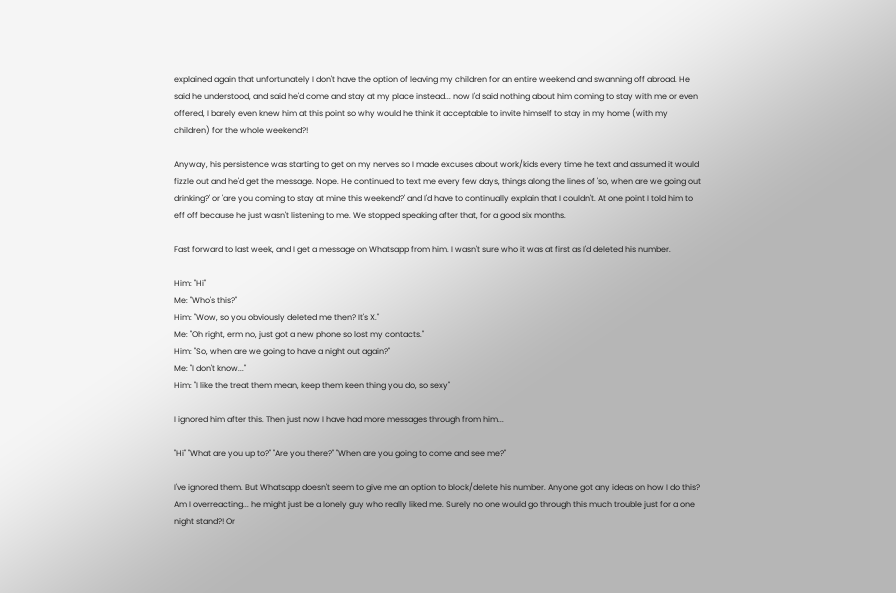explained again that unfortunately I don't have the option of leaving my children for an entire weekend and swanning off abroad. He said he understood, and said he'd come and stay at my place instead... now I'd said nothing about him coming to stay with me or even offered, I barely even knew him at this point so why would he think it acceptable to invite himself to stay in my home (with my children) for the whole weekend?!

Anyway, his persistence was starting to get on my nerves so I made excuses about work/kids every time he text and assumed it would fizzle out and he'd get the message. Nope. He continued to text me every few days, things along the lines of 'so, when are we going out drinking?' or 'are you coming to stay at mine this weekend?' and I'd have to continually explain that I couldn't. At one point I told him to eff off because he just wasn't listening to me. We stopped speaking after that, for a good six months.

Fast forward to last week, and I get a message on Whatsapp from him. I wasn't sure who it was at first as I'd deleted his number.

Him: "Hi"
Me: "Who's this?"
Him: "Wow, so you obviously deleted me then? It's X."
Me: "Oh right, erm no, just got a new phone so lost my contacts."
Him: "So, when are we going to have a night out again?"
Me: "I don't know..."
Him: "I like the treat them mean, keep them keen thing you do, so sexy"

I ignored him after this. Then just now I have had more messages through from him...

"Hi" "What are you up to?" "Are you there?" "When are you going to come and see me?"

I've ignored them. But Whatsapp doesn't seem to give me an option to block/delete his number. Anyone got any ideas on how I do this? Am I overreacting... he might just be a lonely guy who really liked me. Surely no one would go through this much trouble just for a one night stand?! Or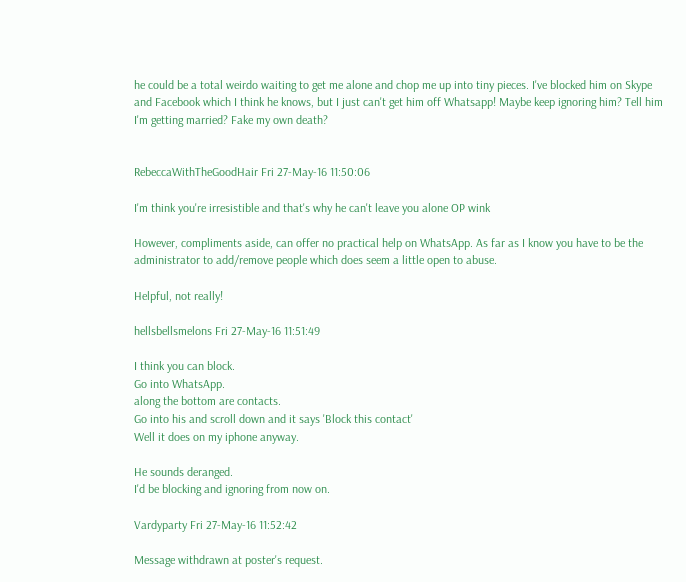he could be a total weirdo waiting to get me alone and chop me up into tiny pieces. I've blocked him on Skype and Facebook which I think he knows, but I just can't get him off Whatsapp! Maybe keep ignoring him? Tell him I'm getting married? Fake my own death?


RebeccaWithTheGoodHair Fri 27-May-16 11:50:06

I'm think you're irresistible and that's why he can't leave you alone OP wink

However, compliments aside, can offer no practical help on WhatsApp. As far as I know you have to be the administrator to add/remove people which does seem a little open to abuse.

Helpful, not really!

hellsbellsmelons Fri 27-May-16 11:51:49

I think you can block.
Go into WhatsApp.
along the bottom are contacts.
Go into his and scroll down and it says 'Block this contact'
Well it does on my iphone anyway.

He sounds deranged.
I'd be blocking and ignoring from now on.

Vardyparty Fri 27-May-16 11:52:42

Message withdrawn at poster's request.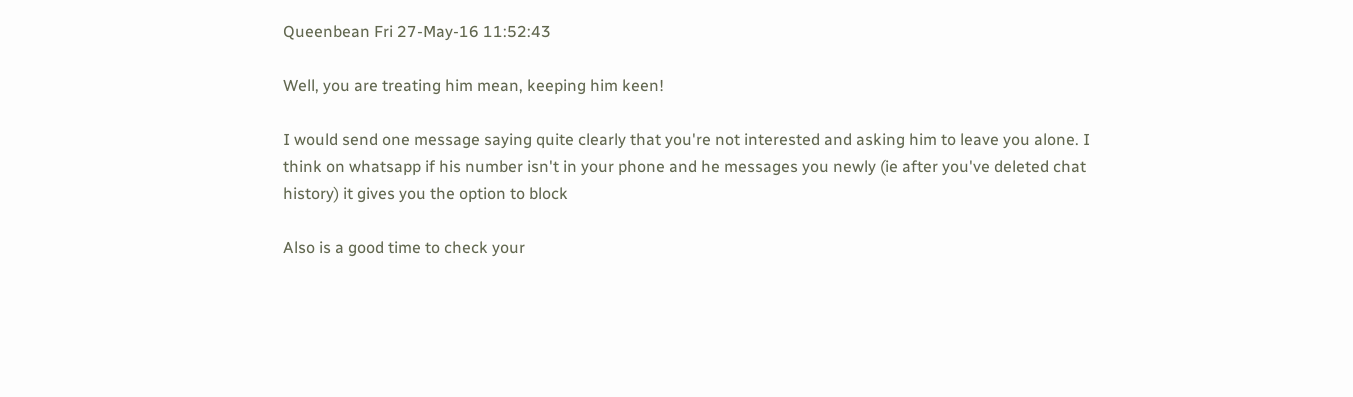Queenbean Fri 27-May-16 11:52:43

Well, you are treating him mean, keeping him keen!

I would send one message saying quite clearly that you're not interested and asking him to leave you alone. I think on whatsapp if his number isn't in your phone and he messages you newly (ie after you've deleted chat history) it gives you the option to block

Also is a good time to check your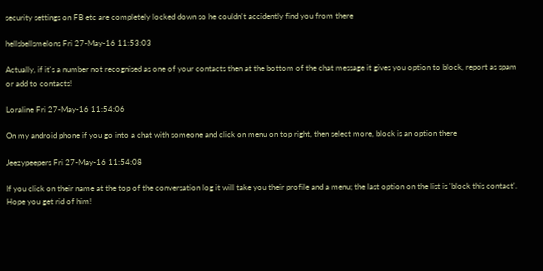security settings on FB etc are completely locked down so he couldn't accidently find you from there

hellsbellsmelons Fri 27-May-16 11:53:03

Actually, if it's a number not recognised as one of your contacts then at the bottom of the chat message it gives you option to block, report as spam or add to contacts!

Loraline Fri 27-May-16 11:54:06

On my android phone if you go into a chat with someone and click on menu on top right, then select more, block is an option there

Jeezypeepers Fri 27-May-16 11:54:08

If you click on their name at the top of the conversation log it will take you their profile and a menu; the last option on the list is 'block this contact'. Hope you get rid of him!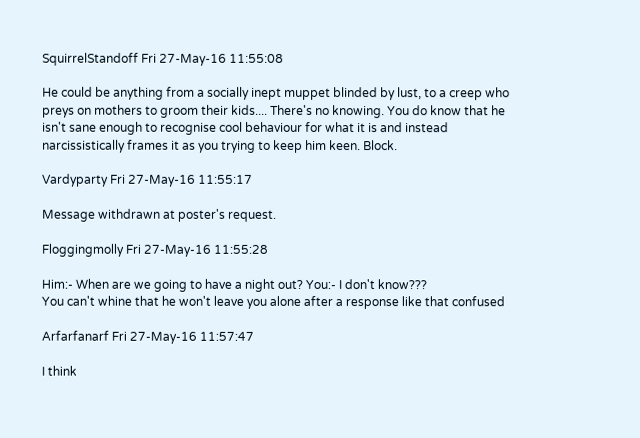SquirrelStandoff Fri 27-May-16 11:55:08

He could be anything from a socially inept muppet blinded by lust, to a creep who preys on mothers to groom their kids.... There's no knowing. You do know that he isn't sane enough to recognise cool behaviour for what it is and instead narcissistically frames it as you trying to keep him keen. Block.

Vardyparty Fri 27-May-16 11:55:17

Message withdrawn at poster's request.

Floggingmolly Fri 27-May-16 11:55:28

Him:- When are we going to have a night out? You:- I don't know???
You can't whine that he won't leave you alone after a response like that confused

Arfarfanarf Fri 27-May-16 11:57:47

I think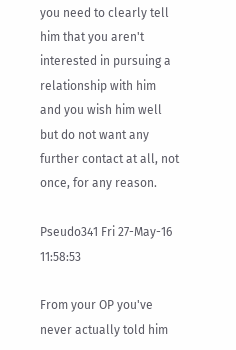you need to clearly tell him that you aren't interested in pursuing a relationship with him and you wish him well but do not want any further contact at all, not once, for any reason.

Pseudo341 Fri 27-May-16 11:58:53

From your OP you've never actually told him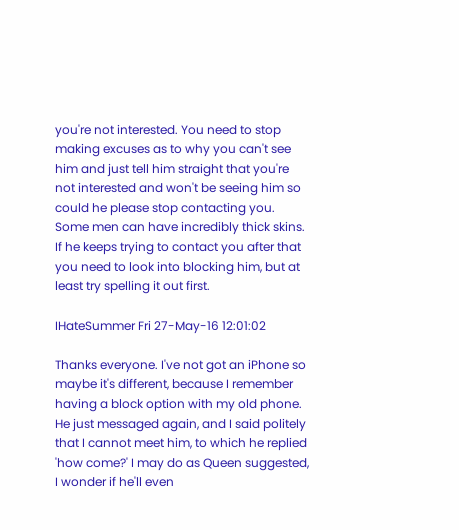you're not interested. You need to stop making excuses as to why you can't see him and just tell him straight that you're not interested and won't be seeing him so could he please stop contacting you. Some men can have incredibly thick skins. If he keeps trying to contact you after that you need to look into blocking him, but at least try spelling it out first.

IHateSummer Fri 27-May-16 12:01:02

Thanks everyone. I've not got an iPhone so maybe it's different, because I remember having a block option with my old phone. He just messaged again, and I said politely that I cannot meet him, to which he replied 'how come?' I may do as Queen suggested, I wonder if he'll even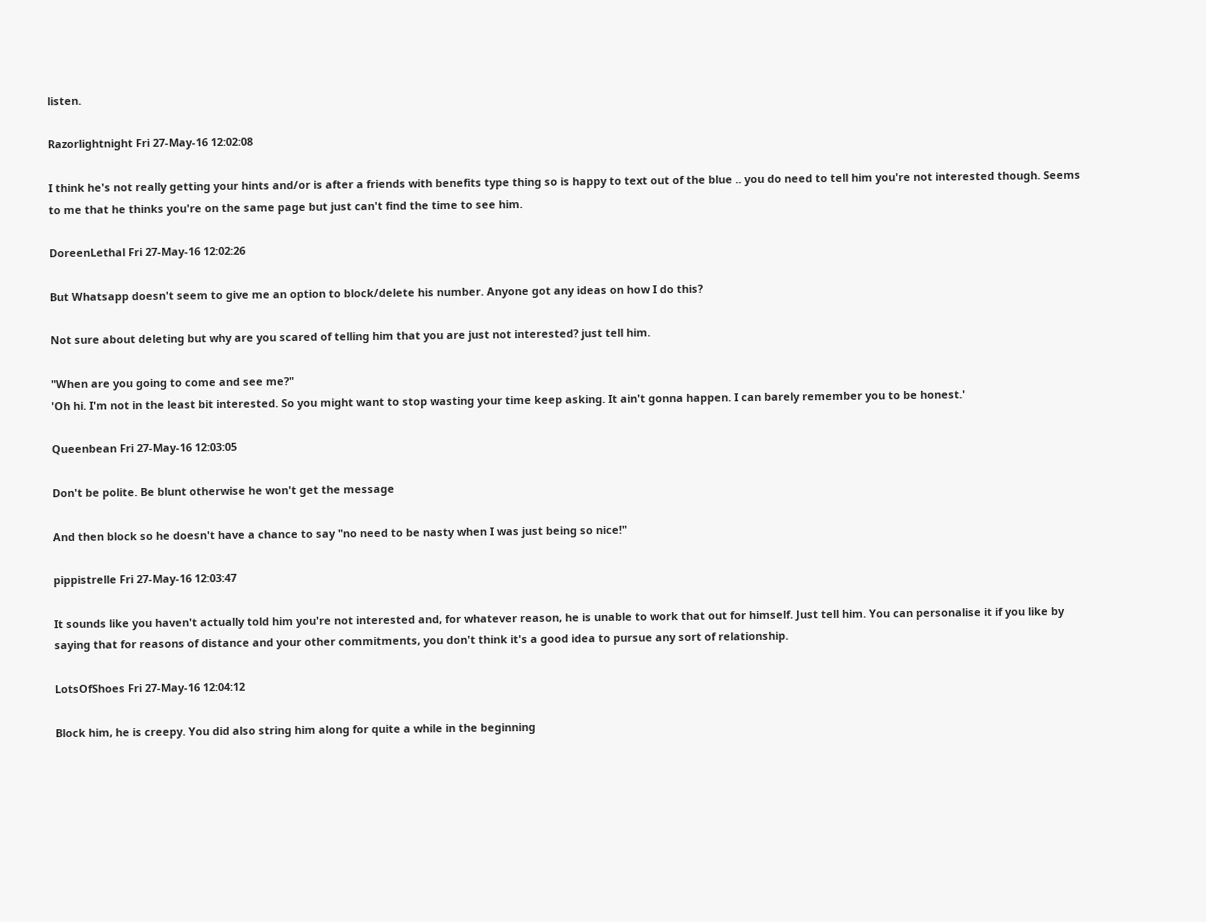listen.

Razorlightnight Fri 27-May-16 12:02:08

I think he's not really getting your hints and/or is after a friends with benefits type thing so is happy to text out of the blue .. you do need to tell him you're not interested though. Seems to me that he thinks you're on the same page but just can't find the time to see him.

DoreenLethal Fri 27-May-16 12:02:26

But Whatsapp doesn't seem to give me an option to block/delete his number. Anyone got any ideas on how I do this?

Not sure about deleting but why are you scared of telling him that you are just not interested? just tell him.

"When are you going to come and see me?"
'Oh hi. I'm not in the least bit interested. So you might want to stop wasting your time keep asking. It ain't gonna happen. I can barely remember you to be honest.'

Queenbean Fri 27-May-16 12:03:05

Don't be polite. Be blunt otherwise he won't get the message

And then block so he doesn't have a chance to say "no need to be nasty when I was just being so nice!"

pippistrelle Fri 27-May-16 12:03:47

It sounds like you haven't actually told him you're not interested and, for whatever reason, he is unable to work that out for himself. Just tell him. You can personalise it if you like by saying that for reasons of distance and your other commitments, you don't think it's a good idea to pursue any sort of relationship.

LotsOfShoes Fri 27-May-16 12:04:12

Block him, he is creepy. You did also string him along for quite a while in the beginning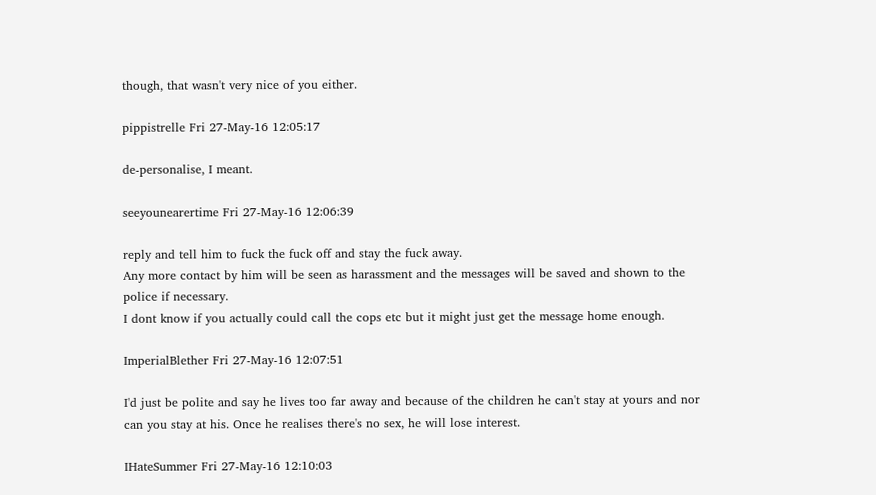though, that wasn't very nice of you either.

pippistrelle Fri 27-May-16 12:05:17

de-personalise, I meant.

seeyounearertime Fri 27-May-16 12:06:39

reply and tell him to fuck the fuck off and stay the fuck away.
Any more contact by him will be seen as harassment and the messages will be saved and shown to the police if necessary.
I dont know if you actually could call the cops etc but it might just get the message home enough.

ImperialBlether Fri 27-May-16 12:07:51

I'd just be polite and say he lives too far away and because of the children he can't stay at yours and nor can you stay at his. Once he realises there's no sex, he will lose interest.

IHateSummer Fri 27-May-16 12:10:03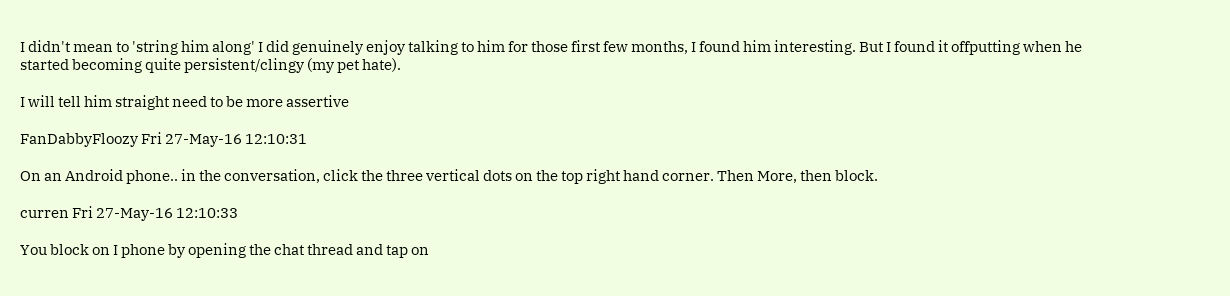I didn't mean to 'string him along' I did genuinely enjoy talking to him for those first few months, I found him interesting. But I found it offputting when he started becoming quite persistent/clingy (my pet hate).

I will tell him straight need to be more assertive

FanDabbyFloozy Fri 27-May-16 12:10:31

On an Android phone.. in the conversation, click the three vertical dots on the top right hand corner. Then More, then block.

curren Fri 27-May-16 12:10:33

You block on I phone by opening the chat thread and tap on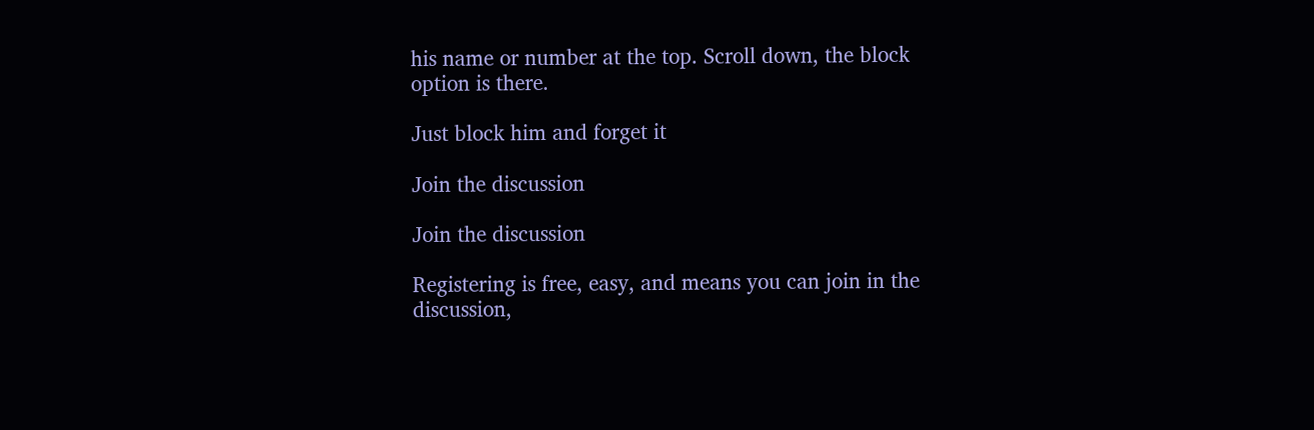his name or number at the top. Scroll down, the block option is there.

Just block him and forget it

Join the discussion

Join the discussion

Registering is free, easy, and means you can join in the discussion,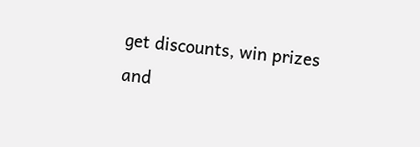get discounts, win prizes and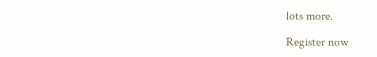lots more.

Register now